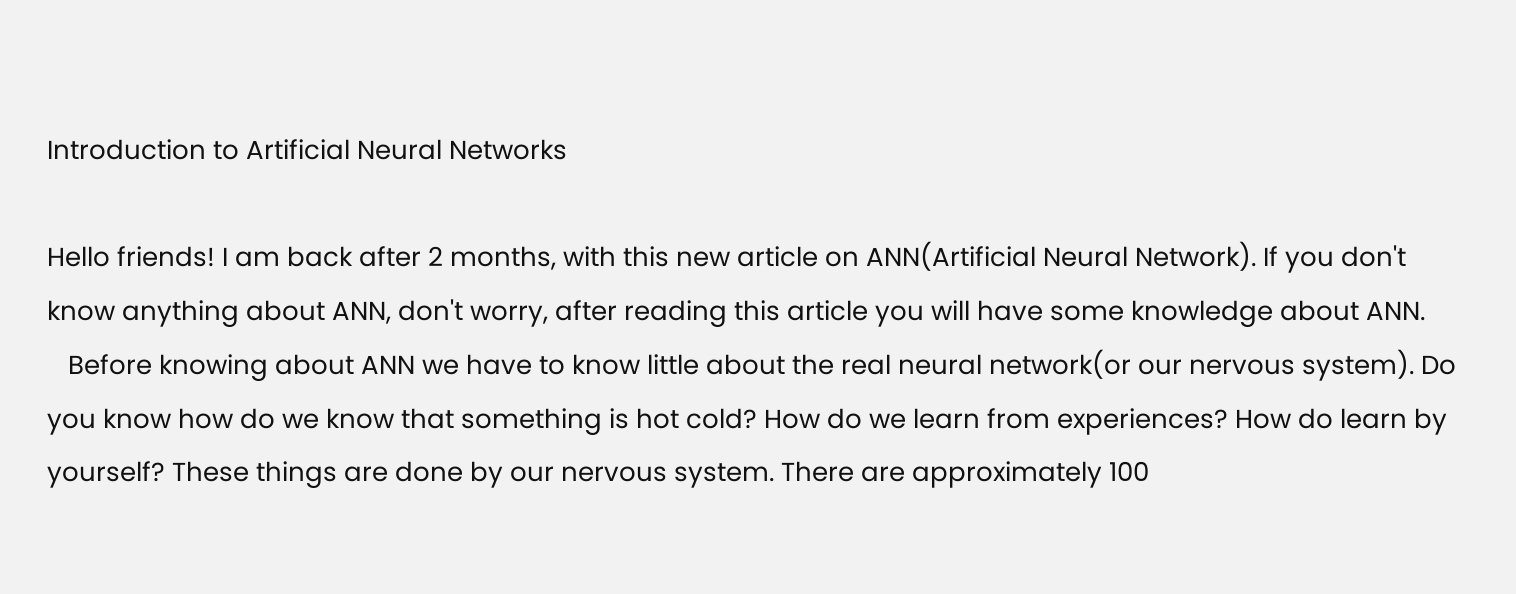Introduction to Artificial Neural Networks

Hello friends! I am back after 2 months, with this new article on ANN(Artificial Neural Network). If you don't know anything about ANN, don't worry, after reading this article you will have some knowledge about ANN.
   Before knowing about ANN we have to know little about the real neural network(or our nervous system). Do you know how do we know that something is hot cold? How do we learn from experiences? How do learn by yourself? These things are done by our nervous system. There are approximately 100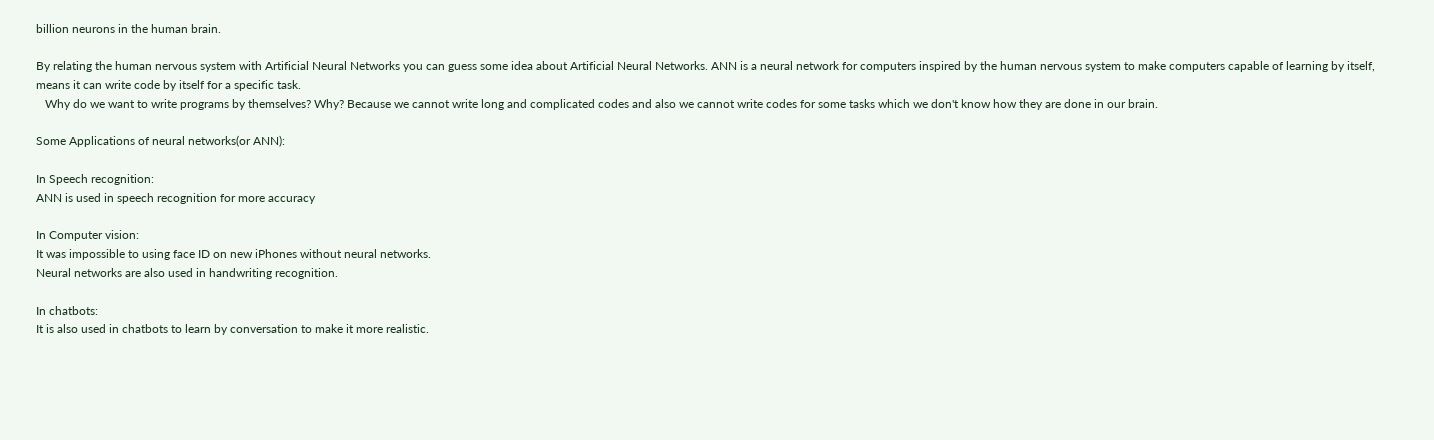billion neurons in the human brain.

By relating the human nervous system with Artificial Neural Networks you can guess some idea about Artificial Neural Networks. ANN is a neural network for computers inspired by the human nervous system to make computers capable of learning by itself, means it can write code by itself for a specific task.
   Why do we want to write programs by themselves? Why? Because we cannot write long and complicated codes and also we cannot write codes for some tasks which we don't know how they are done in our brain.

Some Applications of neural networks(or ANN):

In Speech recognition:
ANN is used in speech recognition for more accuracy

In Computer vision:
It was impossible to using face ID on new iPhones without neural networks.
Neural networks are also used in handwriting recognition.

In chatbots:
It is also used in chatbots to learn by conversation to make it more realistic.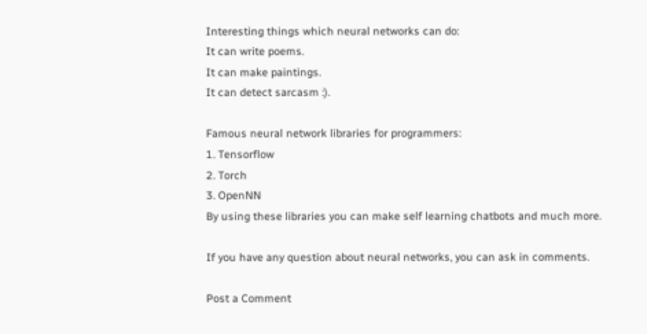Interesting things which neural networks can do:
It can write poems.
It can make paintings.
It can detect sarcasm :).

Famous neural network libraries for programmers:
1. Tensorflow
2. Torch
3. OpenNN
By using these libraries you can make self learning chatbots and much more.

If you have any question about neural networks, you can ask in comments.

Post a Comment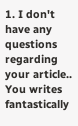1. I don't have any questions regarding your article.. You writes fantastically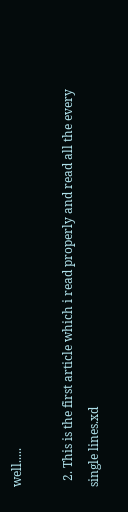well.....

  2. This is the first article which i read properly and read all the every single lines.xd